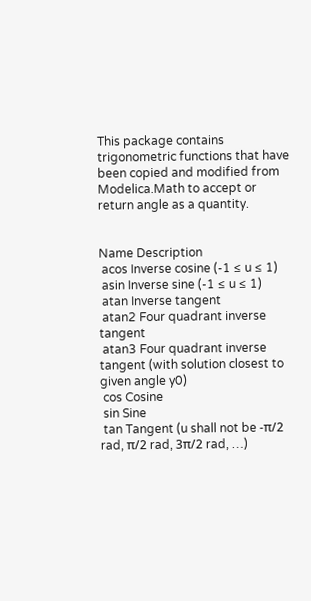This package contains trigonometric functions that have been copied and modified from Modelica.Math to accept or return angle as a quantity.


Name Description
 acos Inverse cosine (-1 ≤ u ≤ 1)
 asin Inverse sine (-1 ≤ u ≤ 1)
 atan Inverse tangent
 atan2 Four quadrant inverse tangent
 atan3 Four quadrant inverse tangent (with solution closest to given angle y0)
 cos Cosine
 sin Sine
 tan Tangent (u shall not be -π/2 rad, π/2 rad, 3π/2 rad, …)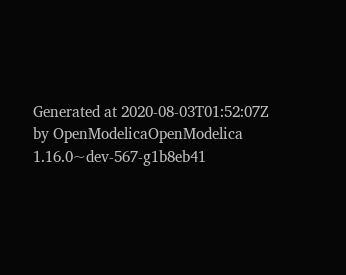Generated at 2020-08-03T01:52:07Z by OpenModelicaOpenModelica 1.16.0~dev-567-g1b8eb41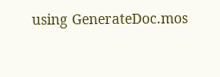using GenerateDoc.mos